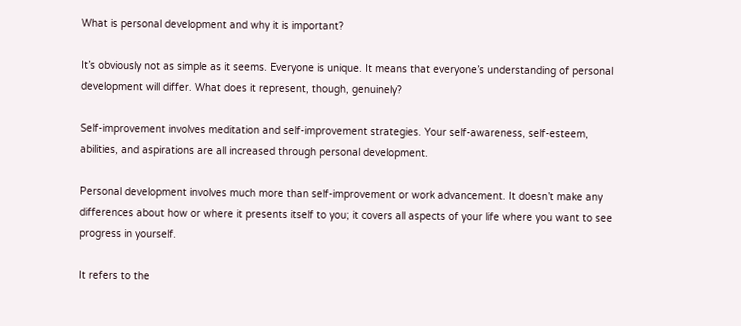What is personal development and why it is important?

It’s obviously not as simple as it seems. Everyone is unique. It means that everyone’s understanding of personal development will differ. What does it represent, though, genuinely?

Self-improvement involves meditation and self-improvement strategies. Your self-awareness, self-esteem, abilities, and aspirations are all increased through personal development.

Personal development involves much more than self-improvement or work advancement. It doesn’t make any differences about how or where it presents itself to you; it covers all aspects of your life where you want to see progress in yourself.

It refers to the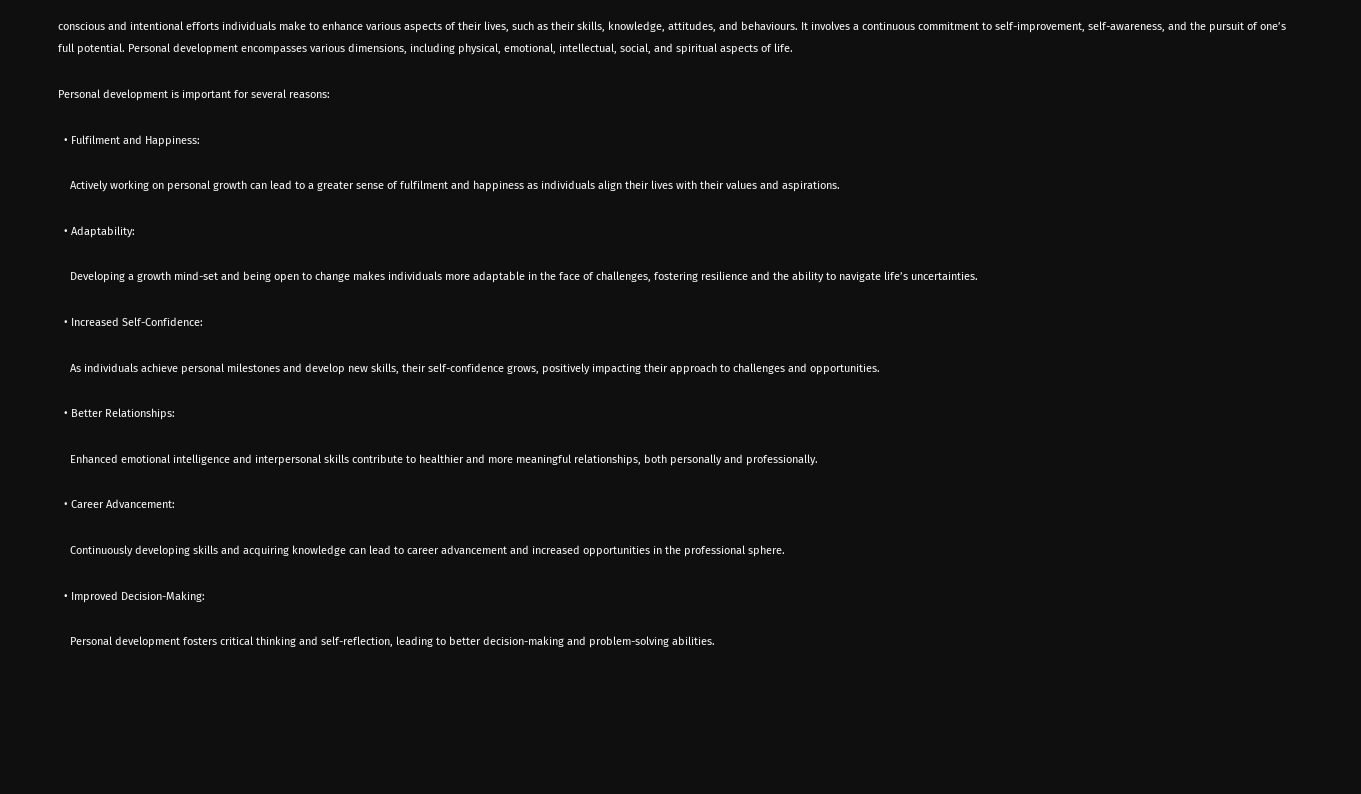conscious and intentional efforts individuals make to enhance various aspects of their lives, such as their skills, knowledge, attitudes, and behaviours. It involves a continuous commitment to self-improvement, self-awareness, and the pursuit of one’s full potential. Personal development encompasses various dimensions, including physical, emotional, intellectual, social, and spiritual aspects of life.

Personal development is important for several reasons:

  • Fulfilment and Happiness:

    Actively working on personal growth can lead to a greater sense of fulfilment and happiness as individuals align their lives with their values and aspirations.

  • Adaptability:

    Developing a growth mind-set and being open to change makes individuals more adaptable in the face of challenges, fostering resilience and the ability to navigate life’s uncertainties.

  • Increased Self-Confidence:

    As individuals achieve personal milestones and develop new skills, their self-confidence grows, positively impacting their approach to challenges and opportunities.

  • Better Relationships:

    Enhanced emotional intelligence and interpersonal skills contribute to healthier and more meaningful relationships, both personally and professionally.

  • Career Advancement:

    Continuously developing skills and acquiring knowledge can lead to career advancement and increased opportunities in the professional sphere.

  • Improved Decision-Making:

    Personal development fosters critical thinking and self-reflection, leading to better decision-making and problem-solving abilities.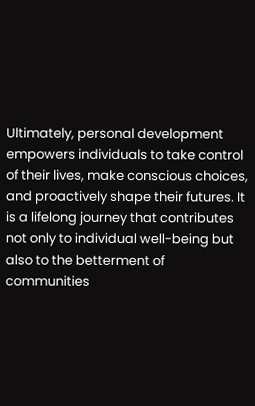Ultimately, personal development empowers individuals to take control of their lives, make conscious choices, and proactively shape their futures. It is a lifelong journey that contributes not only to individual well-being but also to the betterment of communities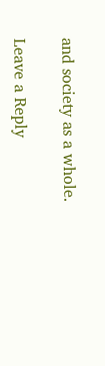and society as a whole.

Leave a Reply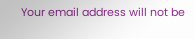Your email address will not be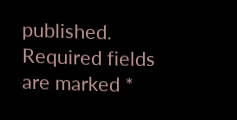published. Required fields are marked *